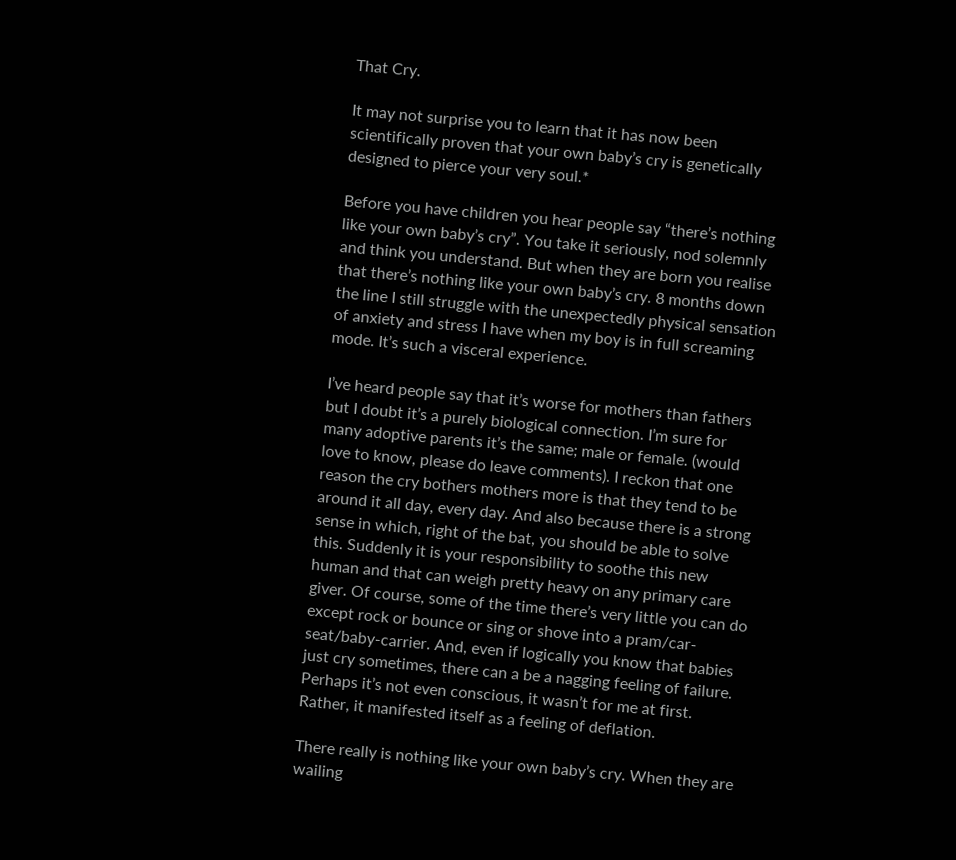That Cry.

It may not surprise you to learn that it has now been scientifically proven that your own baby’s cry is genetically designed to pierce your very soul.*

Before you have children you hear people say “there’s nothing like your own baby’s cry”. You take it seriously, nod solemnly and think you understand. But when they are born you realise that there’s nothing like your own baby’s cry. 8 months down the line I still struggle with the unexpectedly physical sensation of anxiety and stress I have when my boy is in full screaming mode. It’s such a visceral experience.

I’ve heard people say that it’s worse for mothers than fathers but I doubt it’s a purely biological connection. I’m sure for many adoptive parents it’s the same; male or female. (would love to know, please do leave comments). I reckon that one reason the cry bothers mothers more is that they tend to be around it all day, every day. And also because there is a strong sense in which, right of the bat, you should be able to solve this. Suddenly it is your responsibility to soothe this new human and that can weigh pretty heavy on any primary care giver. Of course, some of the time there’s very little you can do except rock or bounce or sing or shove into a pram/car-seat/baby-carrier. And, even if logically you know that babies just cry sometimes, there can a be a nagging feeling of failure. Perhaps it’s not even conscious, it wasn’t for me at first. Rather, it manifested itself as a feeling of deflation.

There really is nothing like your own baby’s cry. When they are wailing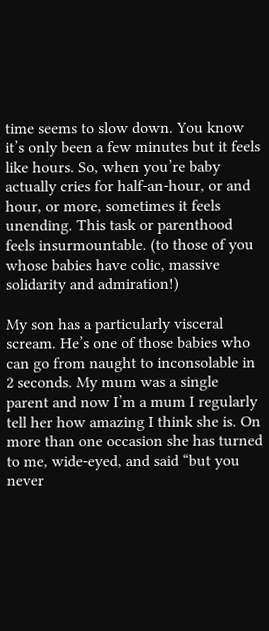time seems to slow down. You know it’s only been a few minutes but it feels like hours. So, when you’re baby actually cries for half-an-hour, or and hour, or more, sometimes it feels unending. This task or parenthood feels insurmountable. (to those of you whose babies have colic, massive solidarity and admiration!)

My son has a particularly visceral scream. He’s one of those babies who can go from naught to inconsolable in 2 seconds. My mum was a single parent and now I’m a mum I regularly tell her how amazing I think she is. On more than one occasion she has turned to me, wide-eyed, and said “but you never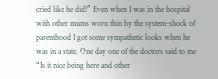cried like he did!” Even when I was in the hospital with other mums worn thin by the system-shock of parenthood I got some sympathetic looks when he was in a state. One day one of the doctors said to me “Is it nice being here and other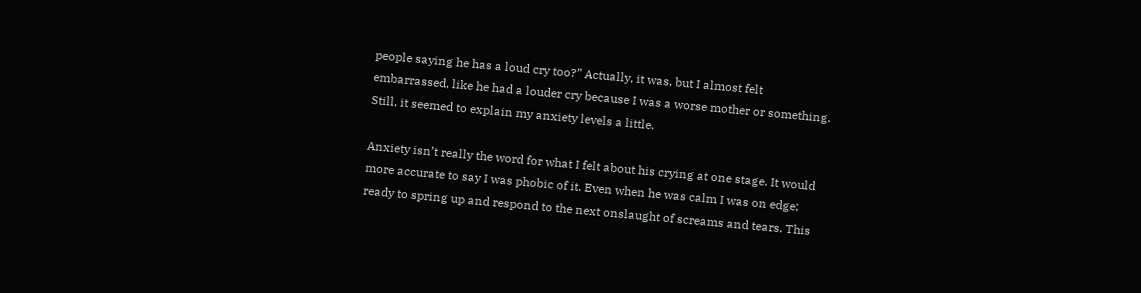people saying he has a loud cry too?” Actually, it was, but I almost felt embarrassed, like he had a louder cry because I was a worse mother or something. Still, it seemed to explain my anxiety levels a little.

Anxiety isn’t really the word for what I felt about his crying at one stage. It would more accurate to say I was phobic of it. Even when he was calm I was on edge; ready to spring up and respond to the next onslaught of screams and tears. This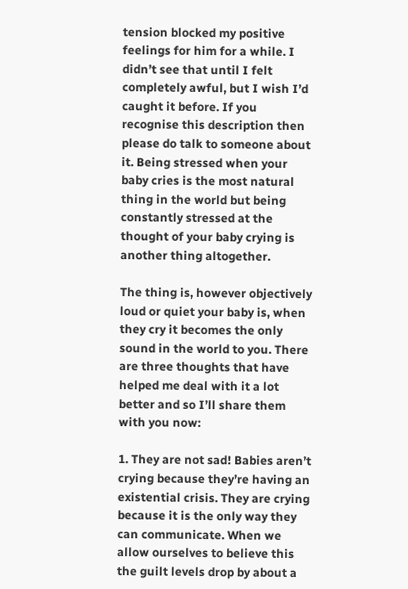tension blocked my positive feelings for him for a while. I didn’t see that until I felt completely awful, but I wish I’d caught it before. If you recognise this description then please do talk to someone about it. Being stressed when your baby cries is the most natural thing in the world but being constantly stressed at the thought of your baby crying is another thing altogether.

The thing is, however objectively loud or quiet your baby is, when they cry it becomes the only sound in the world to you. There are three thoughts that have helped me deal with it a lot better and so I’ll share them with you now:

1. They are not sad! Babies aren’t crying because they’re having an existential crisis. They are crying because it is the only way they can communicate. When we allow ourselves to believe this the guilt levels drop by about a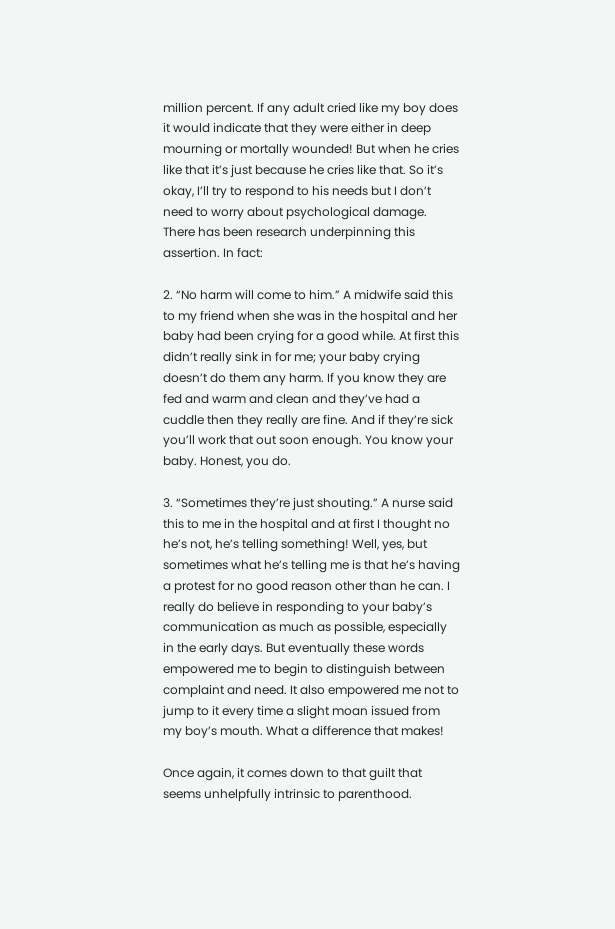million percent. If any adult cried like my boy does it would indicate that they were either in deep mourning or mortally wounded! But when he cries like that it’s just because he cries like that. So it’s okay, I’ll try to respond to his needs but I don’t need to worry about psychological damage. There has been research underpinning this assertion. In fact:

2. “No harm will come to him.” A midwife said this to my friend when she was in the hospital and her baby had been crying for a good while. At first this didn’t really sink in for me; your baby crying doesn’t do them any harm. If you know they are fed and warm and clean and they’ve had a cuddle then they really are fine. And if they’re sick you’ll work that out soon enough. You know your baby. Honest, you do.

3. “Sometimes they’re just shouting.” A nurse said this to me in the hospital and at first I thought no he’s not, he’s telling something! Well, yes, but sometimes what he’s telling me is that he’s having a protest for no good reason other than he can. I really do believe in responding to your baby’s communication as much as possible, especially in the early days. But eventually these words empowered me to begin to distinguish between complaint and need. It also empowered me not to jump to it every time a slight moan issued from my boy’s mouth. What a difference that makes!

Once again, it comes down to that guilt that seems unhelpfully intrinsic to parenthood.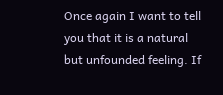Once again I want to tell you that it is a natural but unfounded feeling. If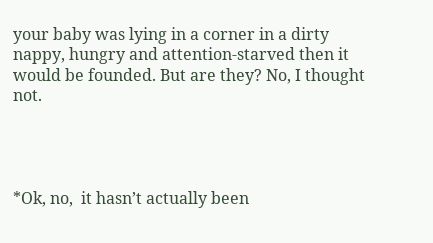your baby was lying in a corner in a dirty nappy, hungry and attention-starved then it would be founded. But are they? No, I thought not.




*Ok, no,  it hasn’t actually been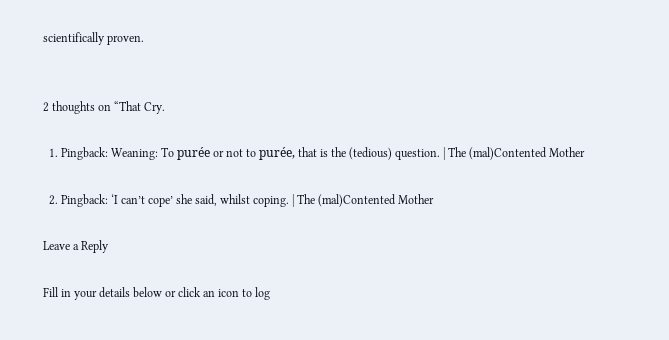scientifically proven.


2 thoughts on “That Cry.

  1. Pingback: Weaning: To purée or not to purée, that is the (tedious) question. | The (mal)Contented Mother

  2. Pingback: ‘I can’t cope’ she said, whilst coping. | The (mal)Contented Mother

Leave a Reply

Fill in your details below or click an icon to log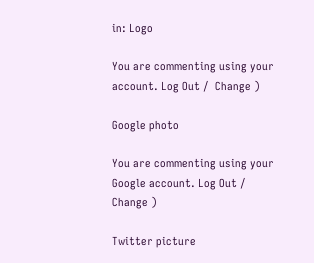in: Logo

You are commenting using your account. Log Out /  Change )

Google photo

You are commenting using your Google account. Log Out /  Change )

Twitter picture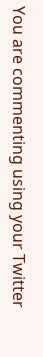You are commenting using your Twitter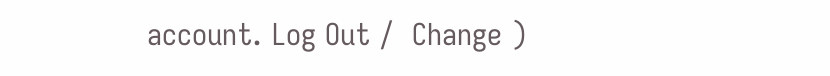account. Log Out /  Change )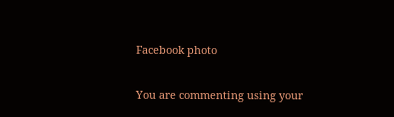Facebook photo

You are commenting using your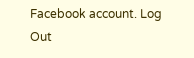Facebook account. Log Out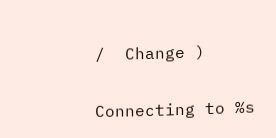/  Change )

Connecting to %s